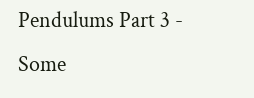Pendulums Part 3 - Some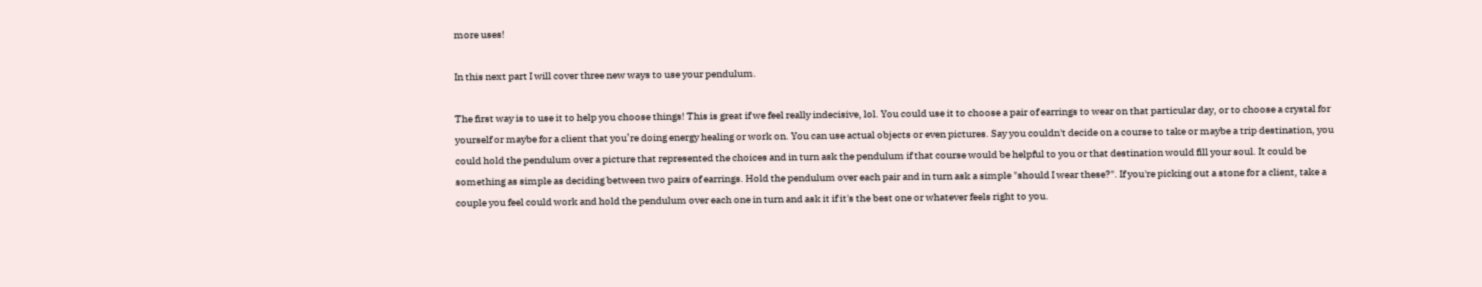more uses!

In this next part I will cover three new ways to use your pendulum.

The first way is to use it to help you choose things! This is great if we feel really indecisive, lol. You could use it to choose a pair of earrings to wear on that particular day, or to choose a crystal for yourself or maybe for a client that you’re doing energy healing or work on. You can use actual objects or even pictures. Say you couldn't decide on a course to take or maybe a trip destination, you could hold the pendulum over a picture that represented the choices and in turn ask the pendulum if that course would be helpful to you or that destination would fill your soul. It could be something as simple as deciding between two pairs of earrings. Hold the pendulum over each pair and in turn ask a simple "should I wear these?". If you're picking out a stone for a client, take a couple you feel could work and hold the pendulum over each one in turn and ask it if it's the best one or whatever feels right to you.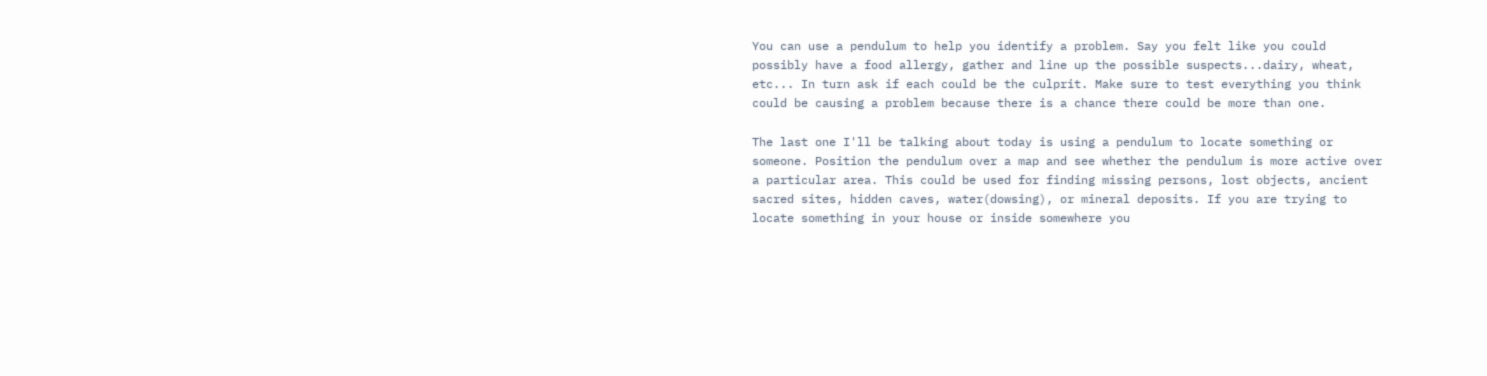You can use a pendulum to help you identify a problem. Say you felt like you could possibly have a food allergy, gather and line up the possible suspects...dairy, wheat, etc... In turn ask if each could be the culprit. Make sure to test everything you think could be causing a problem because there is a chance there could be more than one.

The last one I'll be talking about today is using a pendulum to locate something or someone. Position the pendulum over a map and see whether the pendulum is more active over a particular area. This could be used for finding missing persons, lost objects, ancient sacred sites, hidden caves, water(dowsing), or mineral deposits. If you are trying to locate something in your house or inside somewhere you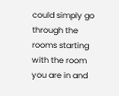could simply go through the rooms starting with the room you are in and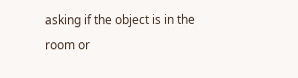asking if the object is in the room or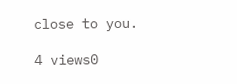close to you.

4 views0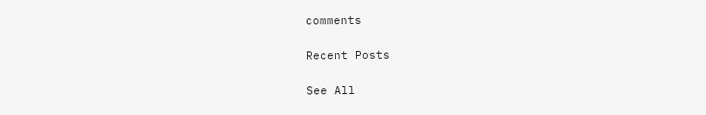comments

Recent Posts

See All